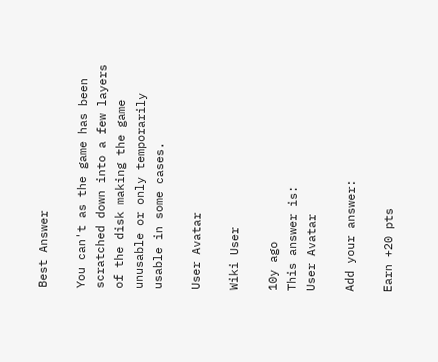Best Answer

You can't as the game has been scratched down into a few layers of the disk making the game unusable or only temporarily usable in some cases.

User Avatar

Wiki User

10y ago
This answer is:
User Avatar

Add your answer:

Earn +20 pts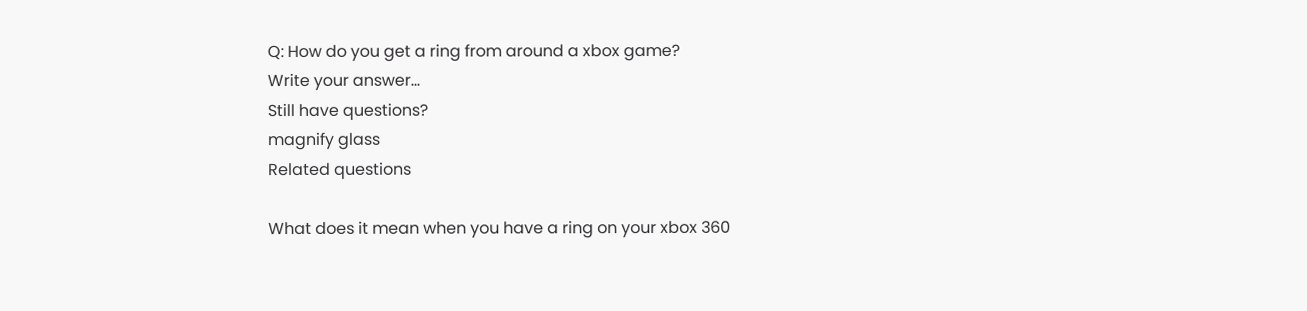Q: How do you get a ring from around a xbox game?
Write your answer...
Still have questions?
magnify glass
Related questions

What does it mean when you have a ring on your xbox 360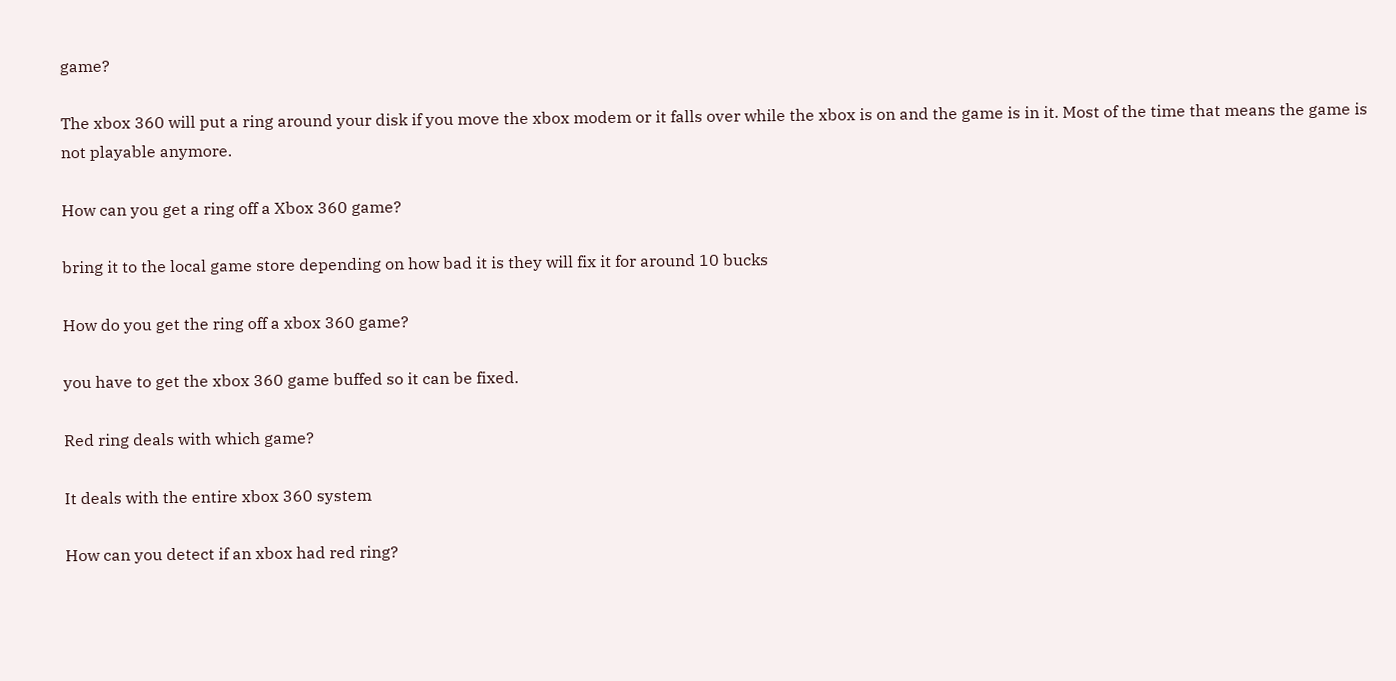game?

The xbox 360 will put a ring around your disk if you move the xbox modem or it falls over while the xbox is on and the game is in it. Most of the time that means the game is not playable anymore.

How can you get a ring off a Xbox 360 game?

bring it to the local game store depending on how bad it is they will fix it for around 10 bucks

How do you get the ring off a xbox 360 game?

you have to get the xbox 360 game buffed so it can be fixed.

Red ring deals with which game?

It deals with the entire xbox 360 system

How can you detect if an xbox had red ring?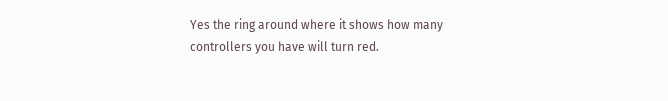Yes the ring around where it shows how many controllers you have will turn red.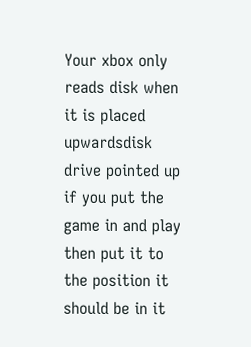Your xbox only reads disk when it is placed upwardsdisk drive pointed up if you put the game in and play then put it to the position it should be in it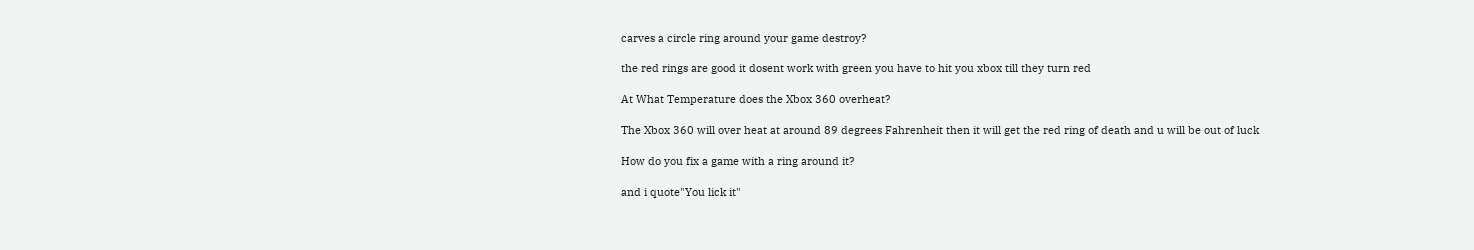carves a circle ring around your game destroy?

the red rings are good it dosent work with green you have to hit you xbox till they turn red

At What Temperature does the Xbox 360 overheat?

The Xbox 360 will over heat at around 89 degrees Fahrenheit then it will get the red ring of death and u will be out of luck

How do you fix a game with a ring around it?

and i quote"You lick it"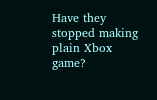Have they stopped making plain Xbox game?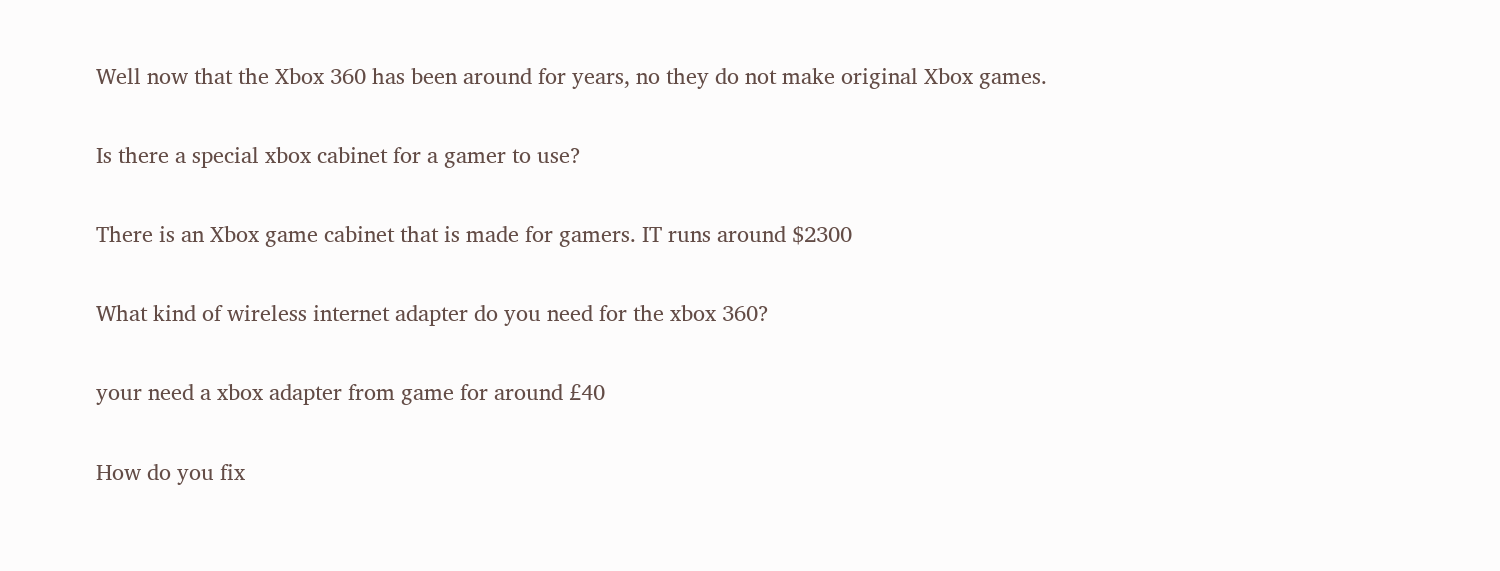Well now that the Xbox 360 has been around for years, no they do not make original Xbox games.

Is there a special xbox cabinet for a gamer to use?

There is an Xbox game cabinet that is made for gamers. IT runs around $2300

What kind of wireless internet adapter do you need for the xbox 360?

your need a xbox adapter from game for around £40

How do you fix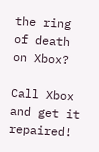the ring of death on Xbox?

Call Xbox and get it repaired!